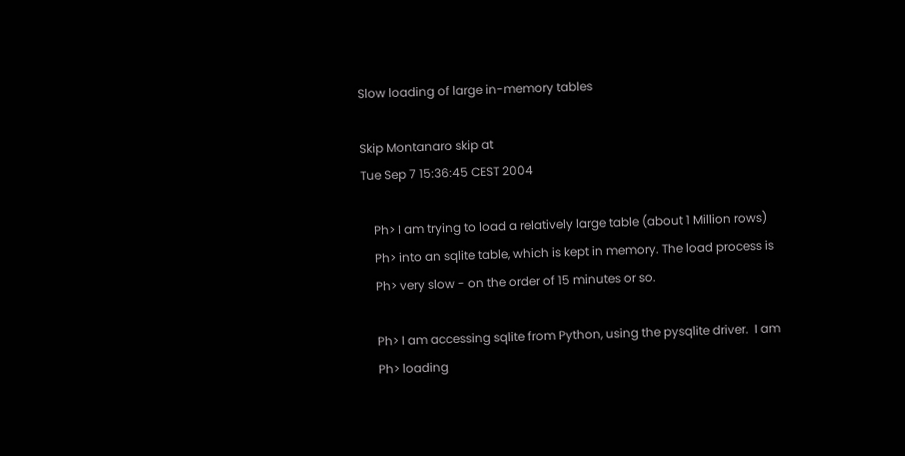Slow loading of large in-memory tables

Skip Montanaro skip at
Tue Sep 7 15:36:45 CEST 2004

    Ph> I am trying to load a relatively large table (about 1 Million rows)
    Ph> into an sqlite table, which is kept in memory. The load process is
    Ph> very slow - on the order of 15 minutes or so.

    Ph> I am accessing sqlite from Python, using the pysqlite driver.  I am
    Ph> loading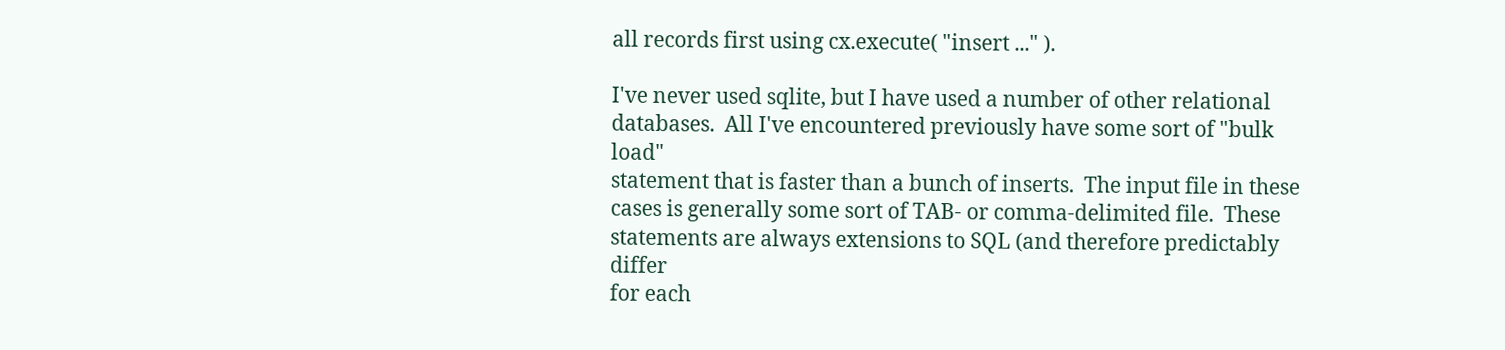all records first using cx.execute( "insert ..." ).

I've never used sqlite, but I have used a number of other relational
databases.  All I've encountered previously have some sort of "bulk load"
statement that is faster than a bunch of inserts.  The input file in these
cases is generally some sort of TAB- or comma-delimited file.  These
statements are always extensions to SQL (and therefore predictably differ
for each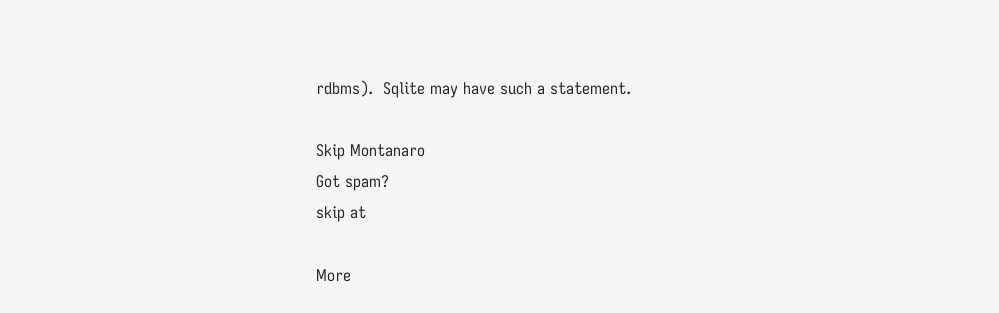rdbms).  Sqlite may have such a statement.

Skip Montanaro
Got spam?
skip at

More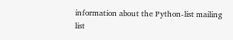information about the Python-list mailing list